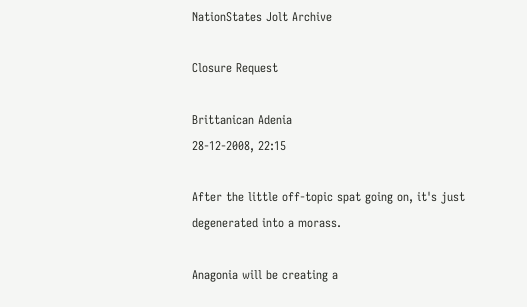NationStates Jolt Archive

Closure Request

Brittanican Adenia
28-12-2008, 22:15

After the little off-topic spat going on, it's just degenerated into a morass.

Anagonia will be creating a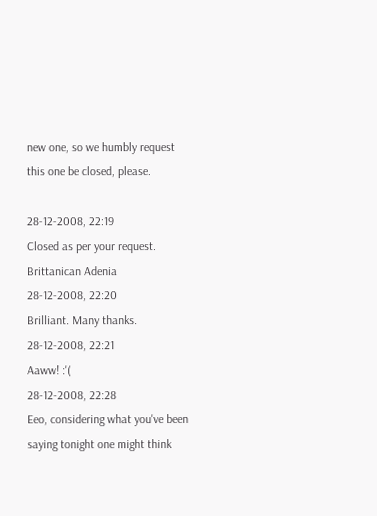new one, so we humbly request this one be closed, please.

28-12-2008, 22:19
Closed as per your request.
Brittanican Adenia
28-12-2008, 22:20
Brilliant. Many thanks.
28-12-2008, 22:21
Aaww! :'(
28-12-2008, 22:28
Eeo, considering what you've been saying tonight one might think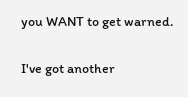you WANT to get warned.

I've got another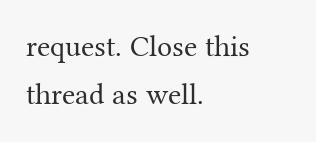request. Close this thread as well.